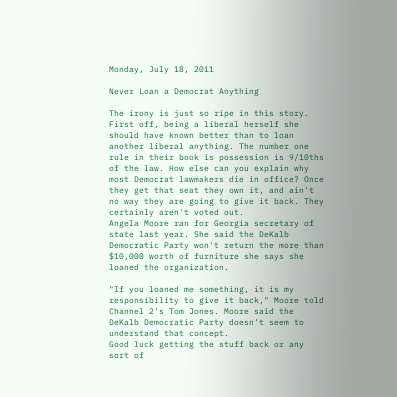Monday, July 18, 2011

Never Loan a Democrat Anything

The irony is just so ripe in this story. First off, being a liberal herself she should have known better than to loan another liberal anything. The number one rule in their book is possession is 9/10ths of the law. How else can you explain why most Democrat lawmakers die in office? Once they get that seat they own it, and ain't no way they are going to give it back. They certainly aren't voted out.
Angela Moore ran for Georgia secretary of state last year. She said the DeKalb Democratic Party won't return the more than $10,000 worth of furniture she says she loaned the organization.

"If you loaned me something, it is my responsibility to give it back," Moore told Channel 2's Tom Jones. Moore said the DeKalb Democratic Party doesn't seem to understand that concept.
Good luck getting the stuff back or any sort of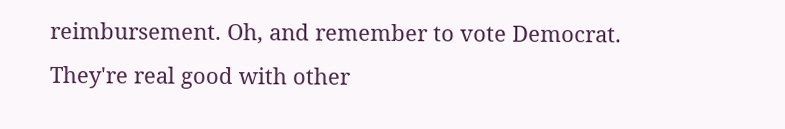reimbursement. Oh, and remember to vote Democrat. They're real good with other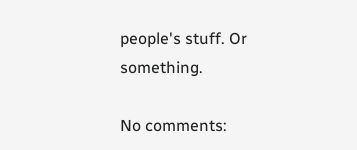people's stuff. Or something.

No comments: